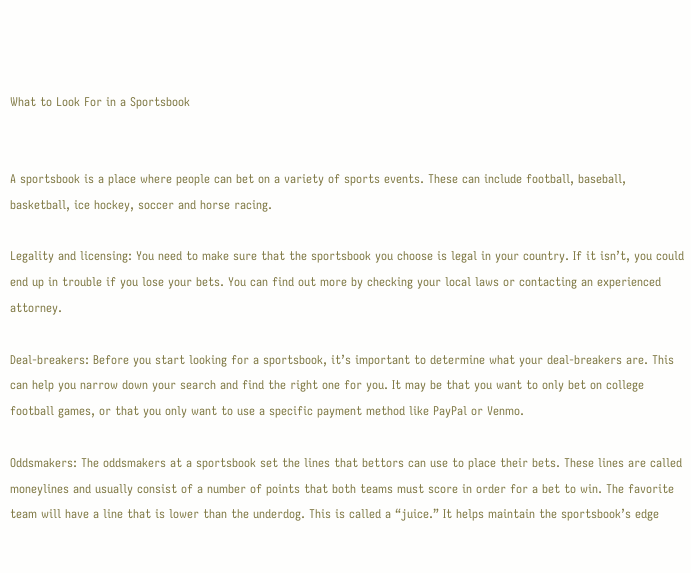What to Look For in a Sportsbook


A sportsbook is a place where people can bet on a variety of sports events. These can include football, baseball, basketball, ice hockey, soccer and horse racing.

Legality and licensing: You need to make sure that the sportsbook you choose is legal in your country. If it isn’t, you could end up in trouble if you lose your bets. You can find out more by checking your local laws or contacting an experienced attorney.

Deal-breakers: Before you start looking for a sportsbook, it’s important to determine what your deal-breakers are. This can help you narrow down your search and find the right one for you. It may be that you want to only bet on college football games, or that you only want to use a specific payment method like PayPal or Venmo.

Oddsmakers: The oddsmakers at a sportsbook set the lines that bettors can use to place their bets. These lines are called moneylines and usually consist of a number of points that both teams must score in order for a bet to win. The favorite team will have a line that is lower than the underdog. This is called a “juice.” It helps maintain the sportsbook’s edge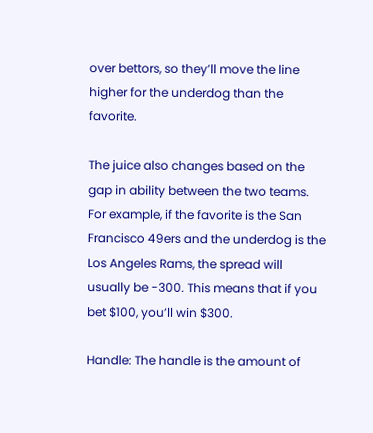over bettors, so they’ll move the line higher for the underdog than the favorite.

The juice also changes based on the gap in ability between the two teams. For example, if the favorite is the San Francisco 49ers and the underdog is the Los Angeles Rams, the spread will usually be -300. This means that if you bet $100, you’ll win $300.

Handle: The handle is the amount of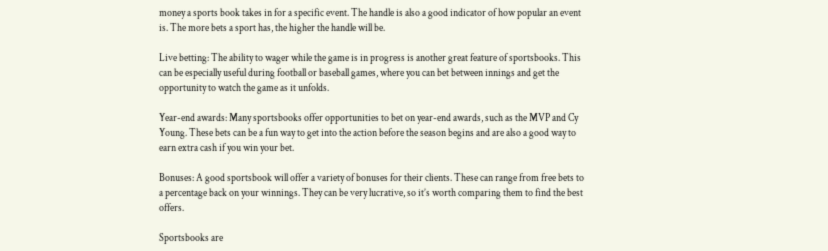money a sports book takes in for a specific event. The handle is also a good indicator of how popular an event is. The more bets a sport has, the higher the handle will be.

Live betting: The ability to wager while the game is in progress is another great feature of sportsbooks. This can be especially useful during football or baseball games, where you can bet between innings and get the opportunity to watch the game as it unfolds.

Year-end awards: Many sportsbooks offer opportunities to bet on year-end awards, such as the MVP and Cy Young. These bets can be a fun way to get into the action before the season begins and are also a good way to earn extra cash if you win your bet.

Bonuses: A good sportsbook will offer a variety of bonuses for their clients. These can range from free bets to a percentage back on your winnings. They can be very lucrative, so it’s worth comparing them to find the best offers.

Sportsbooks are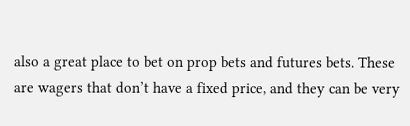also a great place to bet on prop bets and futures bets. These are wagers that don’t have a fixed price, and they can be very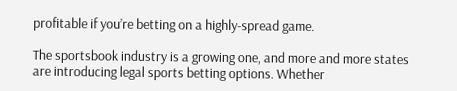profitable if you’re betting on a highly-spread game.

The sportsbook industry is a growing one, and more and more states are introducing legal sports betting options. Whether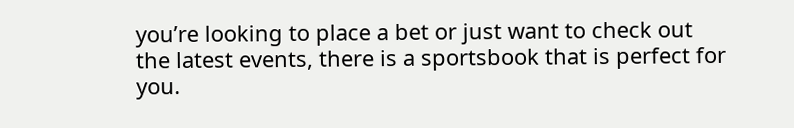you’re looking to place a bet or just want to check out the latest events, there is a sportsbook that is perfect for you.